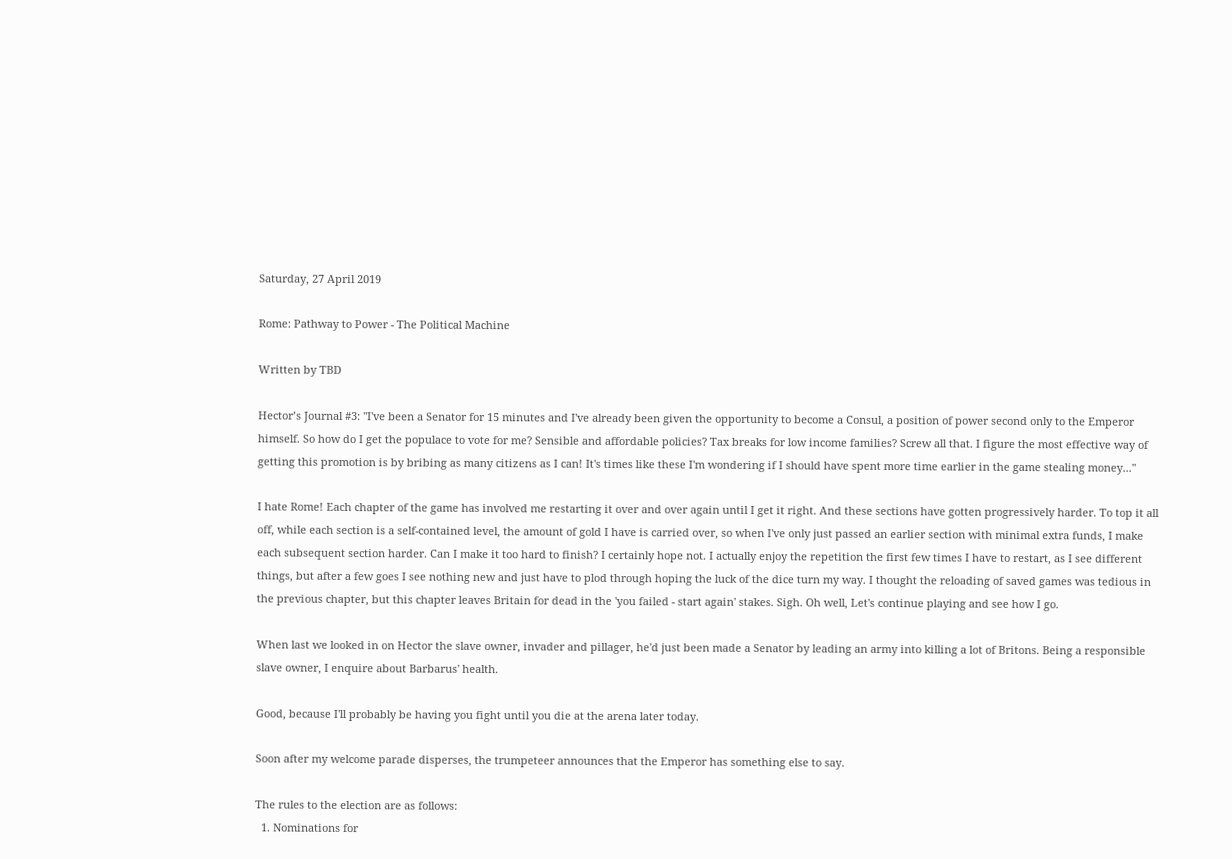Saturday, 27 April 2019

Rome: Pathway to Power - The Political Machine

Written by TBD

Hector’s Journal #3: "I've been a Senator for 15 minutes and I've already been given the opportunity to become a Consul, a position of power second only to the Emperor himself. So how do I get the populace to vote for me? Sensible and affordable policies? Tax breaks for low income families? Screw all that. I figure the most effective way of getting this promotion is by bribing as many citizens as I can! It's times like these I'm wondering if I should have spent more time earlier in the game stealing money..."

I hate Rome! Each chapter of the game has involved me restarting it over and over again until I get it right. And these sections have gotten progressively harder. To top it all off, while each section is a self-contained level, the amount of gold I have is carried over, so when I've only just passed an earlier section with minimal extra funds, I make each subsequent section harder. Can I make it too hard to finish? I certainly hope not. I actually enjoy the repetition the first few times I have to restart, as I see different things, but after a few goes I see nothing new and just have to plod through hoping the luck of the dice turn my way. I thought the reloading of saved games was tedious in the previous chapter, but this chapter leaves Britain for dead in the 'you failed - start again' stakes. Sigh. Oh well, Let's continue playing and see how I go.

When last we looked in on Hector the slave owner, invader and pillager, he'd just been made a Senator by leading an army into killing a lot of Britons. Being a responsible slave owner, I enquire about Barbarus' health.

Good, because I'll probably be having you fight until you die at the arena later today.

Soon after my welcome parade disperses, the trumpeteer announces that the Emperor has something else to say.

The rules to the election are as follows:
  1. Nominations for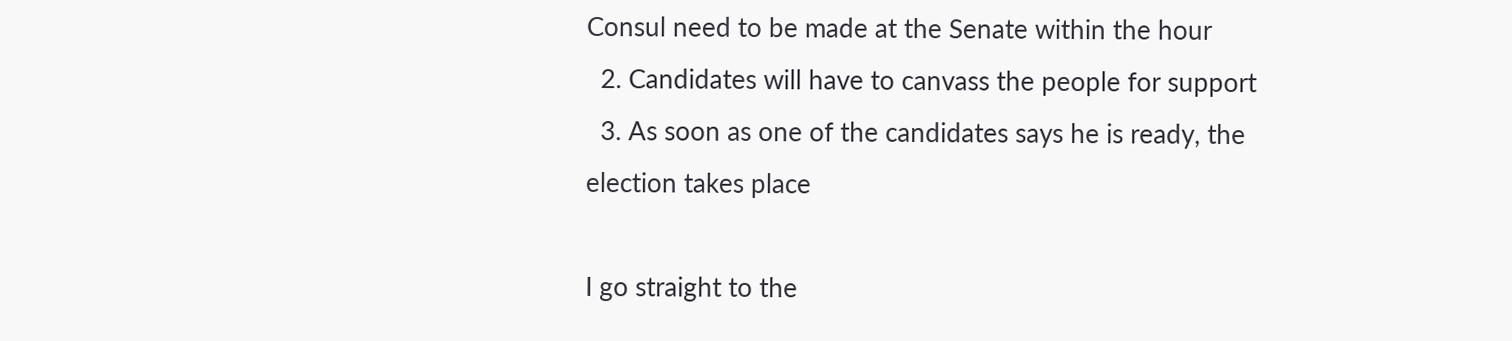Consul need to be made at the Senate within the hour
  2. Candidates will have to canvass the people for support
  3. As soon as one of the candidates says he is ready, the election takes place

I go straight to the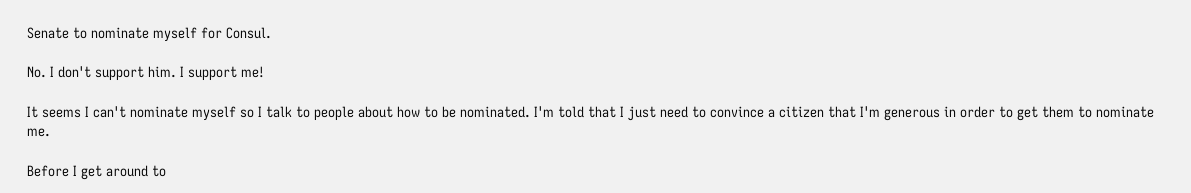Senate to nominate myself for Consul.

No. I don't support him. I support me!

It seems I can't nominate myself so I talk to people about how to be nominated. I'm told that I just need to convince a citizen that I'm generous in order to get them to nominate me.

Before I get around to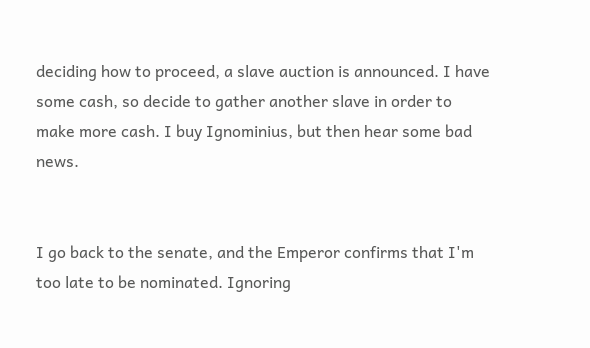deciding how to proceed, a slave auction is announced. I have some cash, so decide to gather another slave in order to make more cash. I buy Ignominius, but then hear some bad news.


I go back to the senate, and the Emperor confirms that I'm too late to be nominated. Ignoring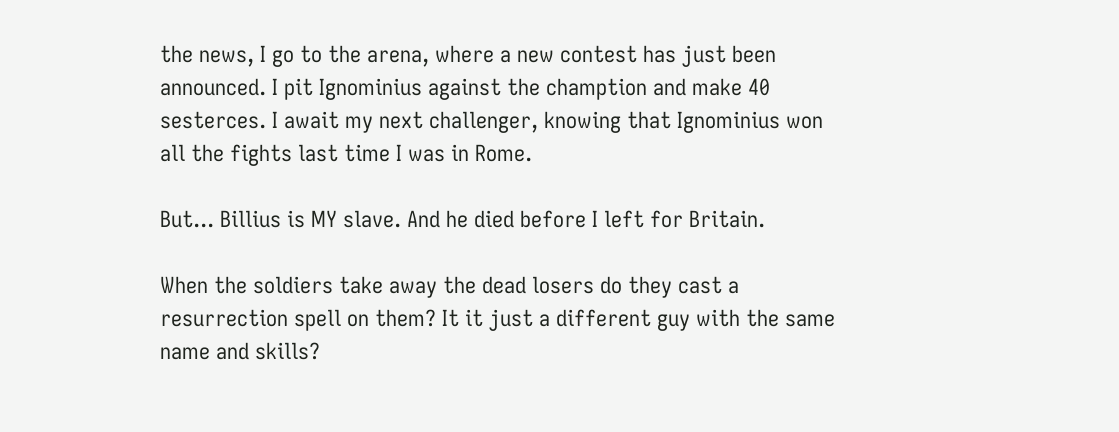the news, I go to the arena, where a new contest has just been announced. I pit Ignominius against the chamption and make 40 sesterces. I await my next challenger, knowing that Ignominius won all the fights last time I was in Rome.

But... Billius is MY slave. And he died before I left for Britain.

When the soldiers take away the dead losers do they cast a resurrection spell on them? It it just a different guy with the same name and skills?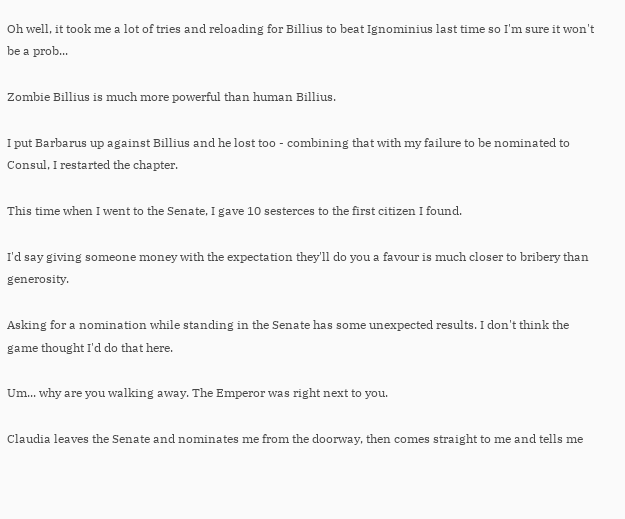Oh well, it took me a lot of tries and reloading for Billius to beat Ignominius last time so I'm sure it won't be a prob...

Zombie Billius is much more powerful than human Billius.

I put Barbarus up against Billius and he lost too - combining that with my failure to be nominated to Consul, I restarted the chapter.

This time when I went to the Senate, I gave 10 sesterces to the first citizen I found.

I'd say giving someone money with the expectation they'll do you a favour is much closer to bribery than generosity.

Asking for a nomination while standing in the Senate has some unexpected results. I don't think the game thought I'd do that here.

Um... why are you walking away. The Emperor was right next to you.

Claudia leaves the Senate and nominates me from the doorway, then comes straight to me and tells me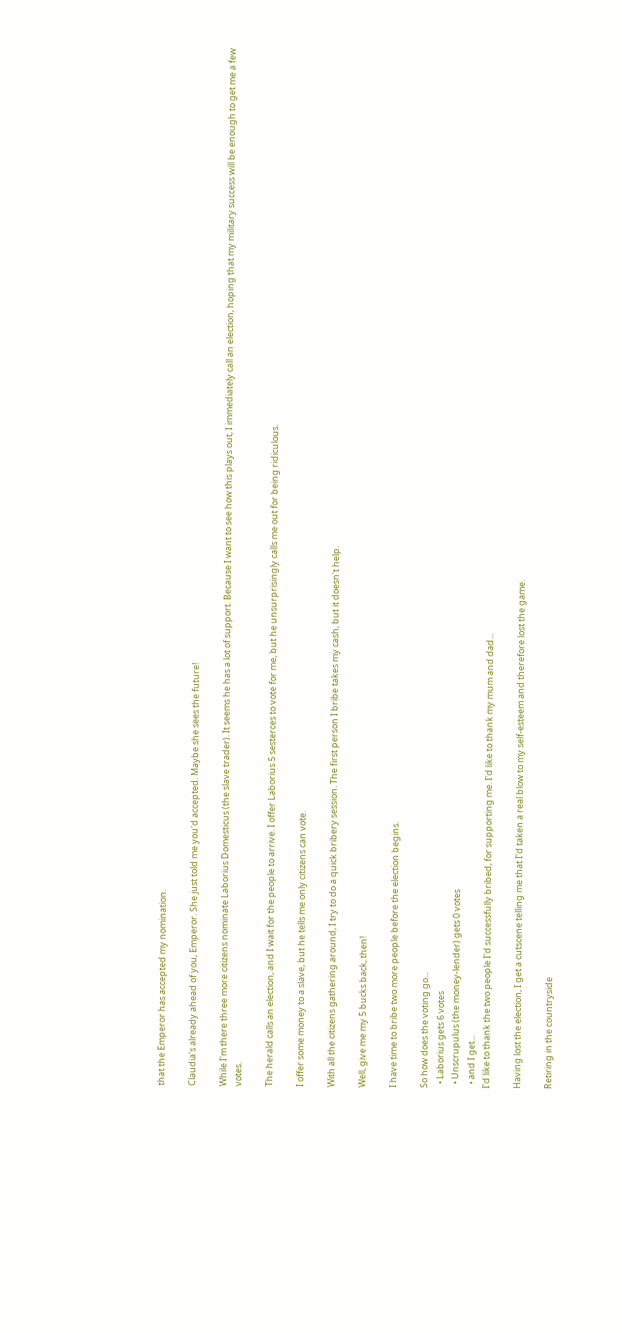that the Emperor has accepted my nomination.

Claudia's already ahead of you, Emperor. She just told me you'd accepted. Maybe she sees the future!

While I'm there three more citizens nominate Laborius Domesticus (the slave trader). It seems he has a lot of support. Because I want to see how this plays out, I immediately call an election, hoping that my military success will be enough to get me a few votes.

The herald calls an election, and I wait for the people to arrive. I offer Laborius 5 sesterces to vote for me, but he unsurprisingly calls me out for being ridiculous.

I offer some money to a slave, but he tells me only citizens can vote.

With all the citizens gathering around, I try to do a quick bribery session. The first person I bribe takes my cash, but it doesn't help.

Well, give me my 5 bucks back, then!

I have time to bribe two more people before the election begins.

So how does the voting go...
  • Laborius gets 6 votes
  • Unscrupulus (the money-lender) gets 0 votes
  • and I get...
I'd like to thank the two people I'd successfully bribed, for supporting me. I'd like to thank my mum and dad...

Having lost the election, I get a cutscene telling me that I'd taken a real blow to my self-esteem and therefore lost the game.

Retiring in the countryside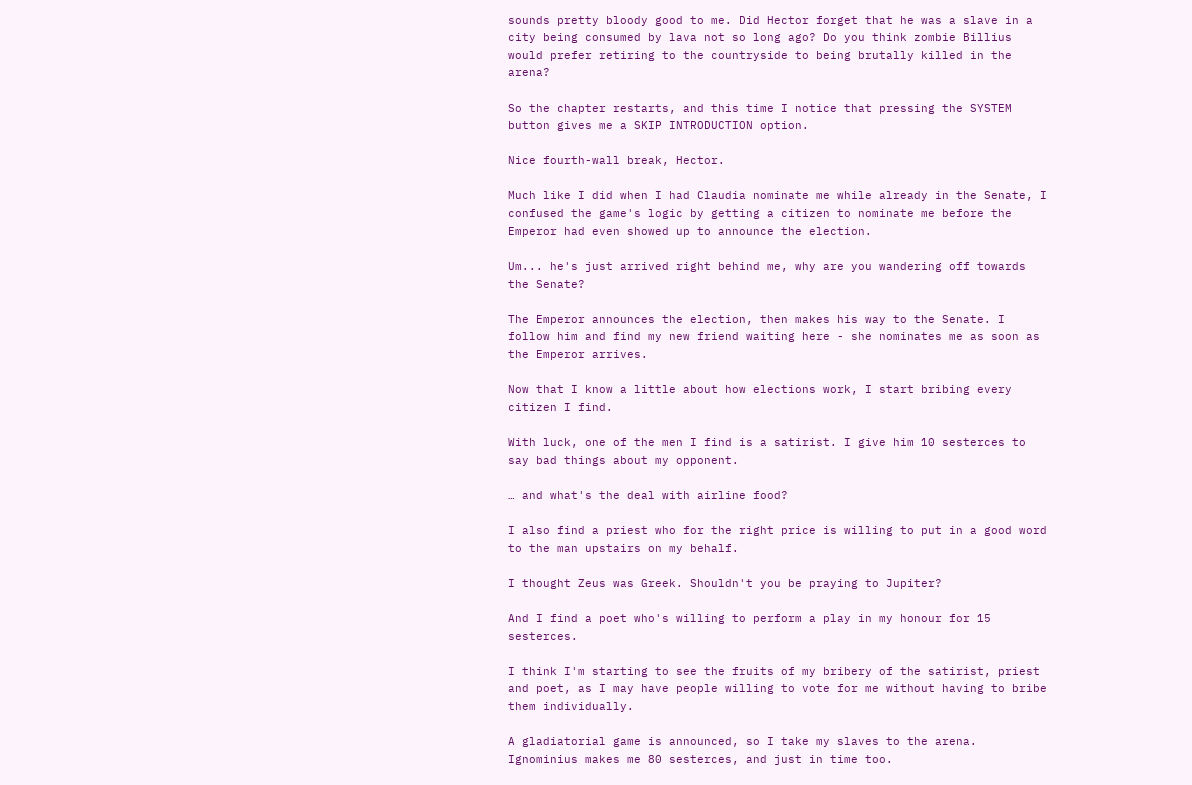sounds pretty bloody good to me. Did Hector forget that he was a slave in a city being consumed by lava not so long ago? Do you think zombie Billius would prefer retiring to the countryside to being brutally killed in the arena?

So the chapter restarts, and this time I notice that pressing the SYSTEM button gives me a SKIP INTRODUCTION option.

Nice fourth-wall break, Hector.

Much like I did when I had Claudia nominate me while already in the Senate, I confused the game's logic by getting a citizen to nominate me before the Emperor had even showed up to announce the election.

Um... he's just arrived right behind me, why are you wandering off towards the Senate?

The Emperor announces the election, then makes his way to the Senate. I follow him and find my new friend waiting here - she nominates me as soon as the Emperor arrives.

Now that I know a little about how elections work, I start bribing every citizen I find.

With luck, one of the men I find is a satirist. I give him 10 sesterces to say bad things about my opponent.

… and what's the deal with airline food?

I also find a priest who for the right price is willing to put in a good word to the man upstairs on my behalf.

I thought Zeus was Greek. Shouldn't you be praying to Jupiter?

And I find a poet who's willing to perform a play in my honour for 15 sesterces.

I think I'm starting to see the fruits of my bribery of the satirist, priest and poet, as I may have people willing to vote for me without having to bribe them individually.

A gladiatorial game is announced, so I take my slaves to the arena. Ignominius makes me 80 sesterces, and just in time too.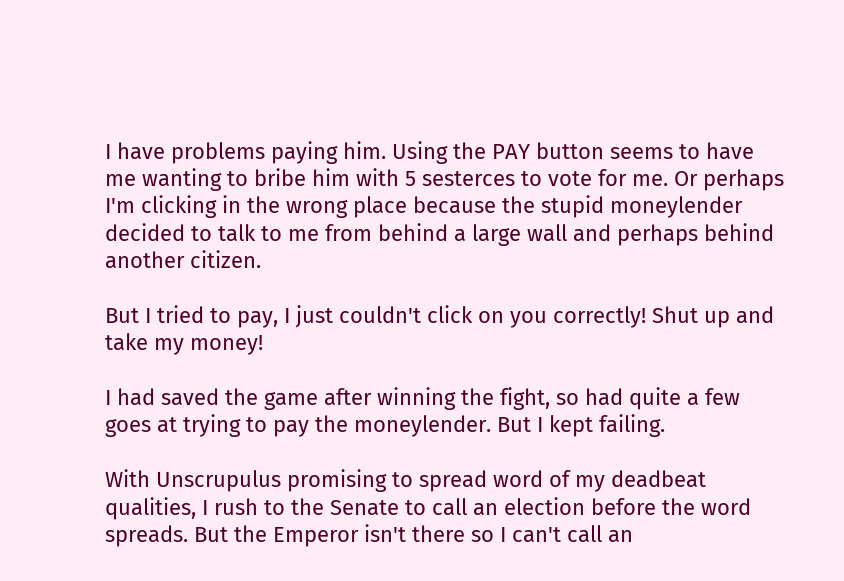I have problems paying him. Using the PAY button seems to have me wanting to bribe him with 5 sesterces to vote for me. Or perhaps I'm clicking in the wrong place because the stupid moneylender decided to talk to me from behind a large wall and perhaps behind another citizen.

But I tried to pay, I just couldn't click on you correctly! Shut up and take my money!

I had saved the game after winning the fight, so had quite a few goes at trying to pay the moneylender. But I kept failing.

With Unscrupulus promising to spread word of my deadbeat qualities, I rush to the Senate to call an election before the word spreads. But the Emperor isn't there so I can't call an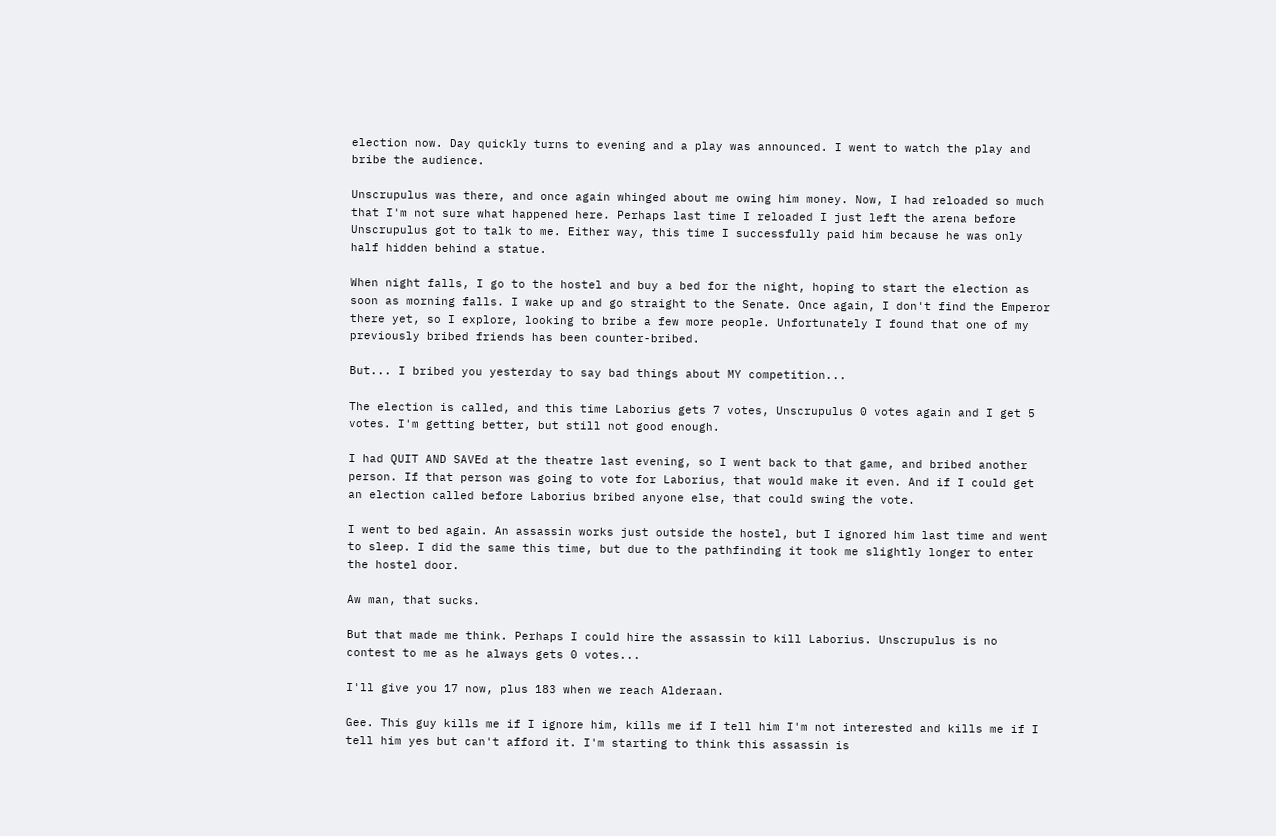election now. Day quickly turns to evening and a play was announced. I went to watch the play and bribe the audience.

Unscrupulus was there, and once again whinged about me owing him money. Now, I had reloaded so much that I'm not sure what happened here. Perhaps last time I reloaded I just left the arena before Unscrupulus got to talk to me. Either way, this time I successfully paid him because he was only half hidden behind a statue.

When night falls, I go to the hostel and buy a bed for the night, hoping to start the election as soon as morning falls. I wake up and go straight to the Senate. Once again, I don't find the Emperor there yet, so I explore, looking to bribe a few more people. Unfortunately I found that one of my previously bribed friends has been counter-bribed.

But... I bribed you yesterday to say bad things about MY competition...

The election is called, and this time Laborius gets 7 votes, Unscrupulus 0 votes again and I get 5 votes. I'm getting better, but still not good enough.

I had QUIT AND SAVEd at the theatre last evening, so I went back to that game, and bribed another person. If that person was going to vote for Laborius, that would make it even. And if I could get an election called before Laborius bribed anyone else, that could swing the vote.

I went to bed again. An assassin works just outside the hostel, but I ignored him last time and went to sleep. I did the same this time, but due to the pathfinding it took me slightly longer to enter the hostel door.

Aw man, that sucks.

But that made me think. Perhaps I could hire the assassin to kill Laborius. Unscrupulus is no contest to me as he always gets 0 votes...

I'll give you 17 now, plus 183 when we reach Alderaan.

Gee. This guy kills me if I ignore him, kills me if I tell him I'm not interested and kills me if I tell him yes but can't afford it. I'm starting to think this assassin is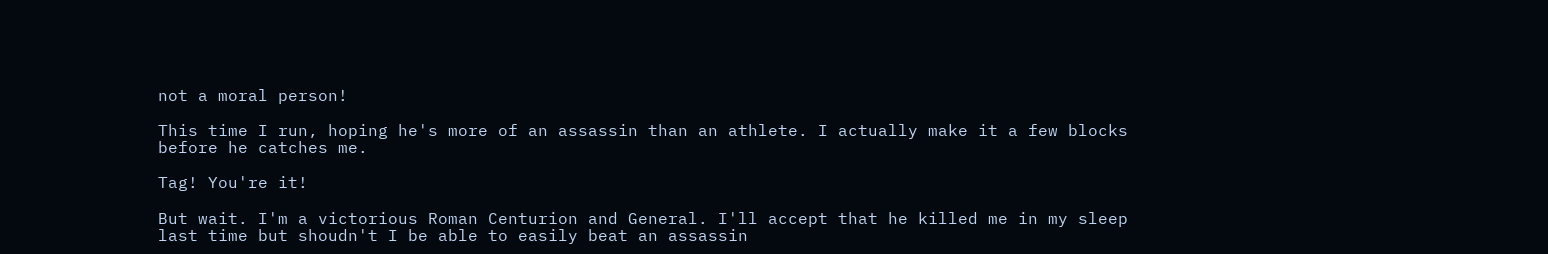not a moral person!

This time I run, hoping he's more of an assassin than an athlete. I actually make it a few blocks before he catches me.

Tag! You're it!

But wait. I'm a victorious Roman Centurion and General. I'll accept that he killed me in my sleep last time but shoudn't I be able to easily beat an assassin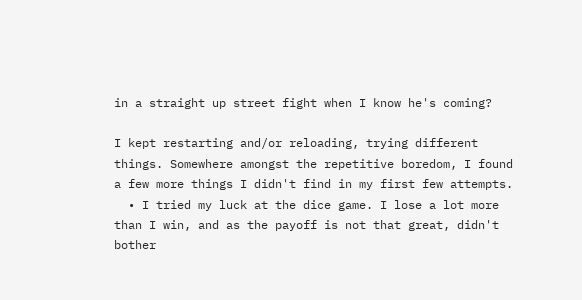in a straight up street fight when I know he's coming?

I kept restarting and/or reloading, trying different things. Somewhere amongst the repetitive boredom, I found a few more things I didn't find in my first few attempts.
  • I tried my luck at the dice game. I lose a lot more than I win, and as the payoff is not that great, didn't bother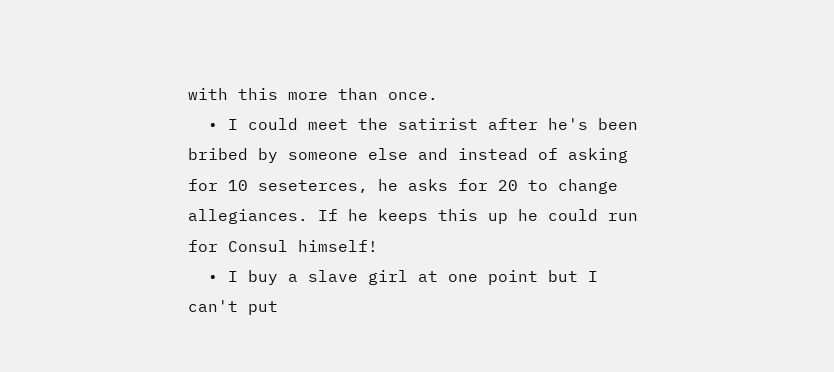with this more than once.
  • I could meet the satirist after he's been bribed by someone else and instead of asking for 10 seseterces, he asks for 20 to change allegiances. If he keeps this up he could run for Consul himself!
  • I buy a slave girl at one point but I can't put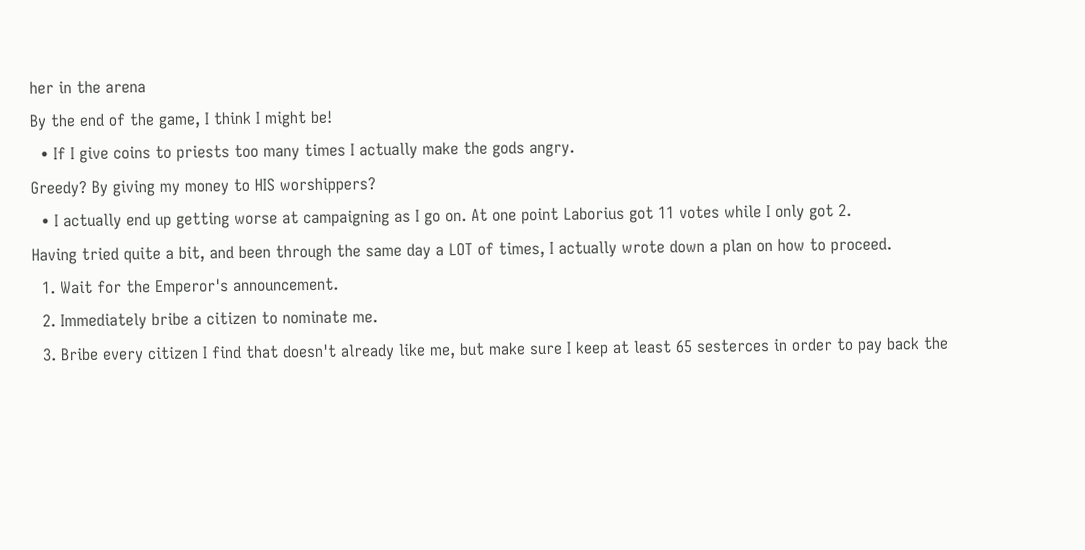her in the arena
By the end of the game, I think I might be!
  • If I give coins to priests too many times I actually make the gods angry.
Greedy? By giving my money to HIS worshippers?
  • I actually end up getting worse at campaigning as I go on. At one point Laborius got 11 votes while I only got 2.
Having tried quite a bit, and been through the same day a LOT of times, I actually wrote down a plan on how to proceed.
  1. Wait for the Emperor's announcement.
  2. Immediately bribe a citizen to nominate me.
  3. Bribe every citizen I find that doesn't already like me, but make sure I keep at least 65 sesterces in order to pay back the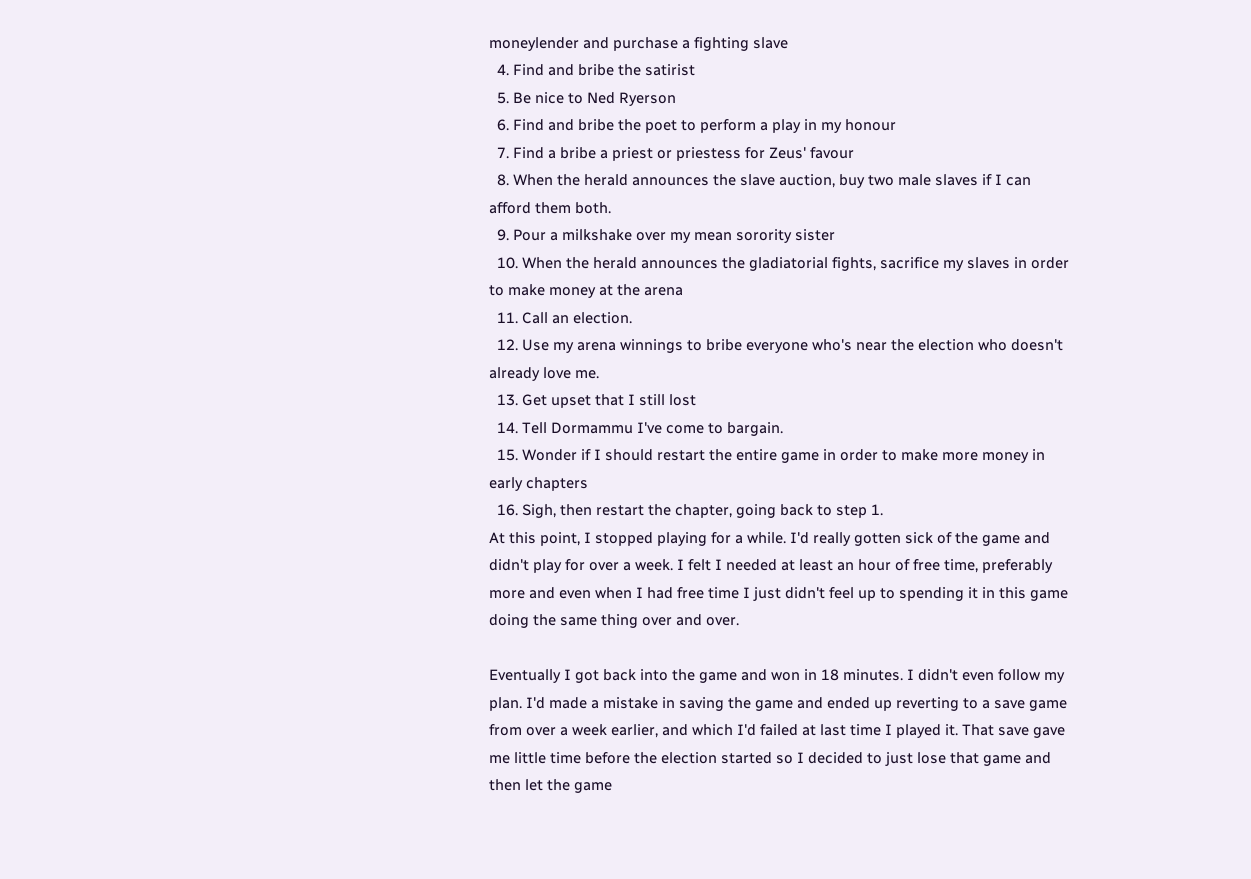moneylender and purchase a fighting slave
  4. Find and bribe the satirist
  5. Be nice to Ned Ryerson
  6. Find and bribe the poet to perform a play in my honour
  7. Find a bribe a priest or priestess for Zeus' favour
  8. When the herald announces the slave auction, buy two male slaves if I can afford them both.
  9. Pour a milkshake over my mean sorority sister
  10. When the herald announces the gladiatorial fights, sacrifice my slaves in order to make money at the arena
  11. Call an election.
  12. Use my arena winnings to bribe everyone who's near the election who doesn't already love me.
  13. Get upset that I still lost
  14. Tell Dormammu I've come to bargain.
  15. Wonder if I should restart the entire game in order to make more money in early chapters
  16. Sigh, then restart the chapter, going back to step 1.
At this point, I stopped playing for a while. I'd really gotten sick of the game and didn't play for over a week. I felt I needed at least an hour of free time, preferably more and even when I had free time I just didn't feel up to spending it in this game doing the same thing over and over.

Eventually I got back into the game and won in 18 minutes. I didn't even follow my plan. I'd made a mistake in saving the game and ended up reverting to a save game from over a week earlier, and which I'd failed at last time I played it. That save gave me little time before the election started so I decided to just lose that game and then let the game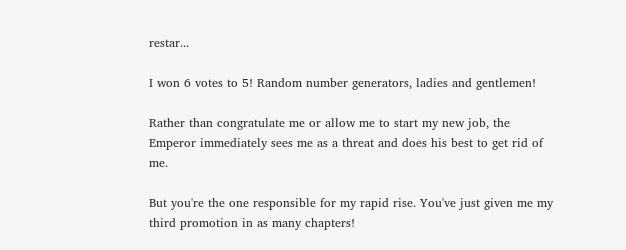restar...

I won 6 votes to 5! Random number generators, ladies and gentlemen!

Rather than congratulate me or allow me to start my new job, the Emperor immediately sees me as a threat and does his best to get rid of me.

But you're the one responsible for my rapid rise. You've just given me my third promotion in as many chapters!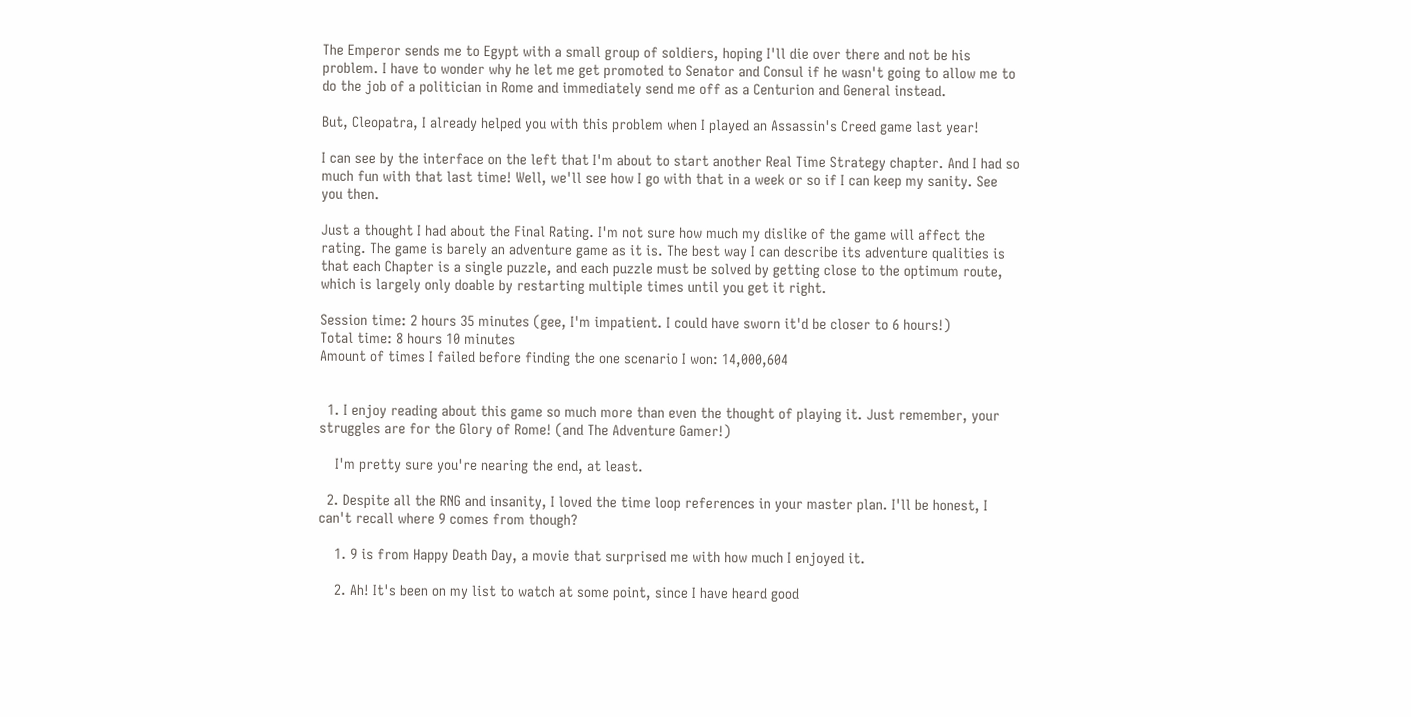The Emperor sends me to Egypt with a small group of soldiers, hoping I'll die over there and not be his problem. I have to wonder why he let me get promoted to Senator and Consul if he wasn't going to allow me to do the job of a politician in Rome and immediately send me off as a Centurion and General instead.

But, Cleopatra, I already helped you with this problem when I played an Assassin's Creed game last year!

I can see by the interface on the left that I'm about to start another Real Time Strategy chapter. And I had so much fun with that last time! Well, we'll see how I go with that in a week or so if I can keep my sanity. See you then.

Just a thought I had about the Final Rating. I'm not sure how much my dislike of the game will affect the rating. The game is barely an adventure game as it is. The best way I can describe its adventure qualities is that each Chapter is a single puzzle, and each puzzle must be solved by getting close to the optimum route, which is largely only doable by restarting multiple times until you get it right.

Session time: 2 hours 35 minutes (gee, I'm impatient. I could have sworn it'd be closer to 6 hours!)
Total time: 8 hours 10 minutes
Amount of times I failed before finding the one scenario I won: 14,000,604


  1. I enjoy reading about this game so much more than even the thought of playing it. Just remember, your struggles are for the Glory of Rome! (and The Adventure Gamer!)

    I'm pretty sure you're nearing the end, at least.

  2. Despite all the RNG and insanity, I loved the time loop references in your master plan. I'll be honest, I can't recall where 9 comes from though?

    1. 9 is from Happy Death Day, a movie that surprised me with how much I enjoyed it.

    2. Ah! It's been on my list to watch at some point, since I have heard good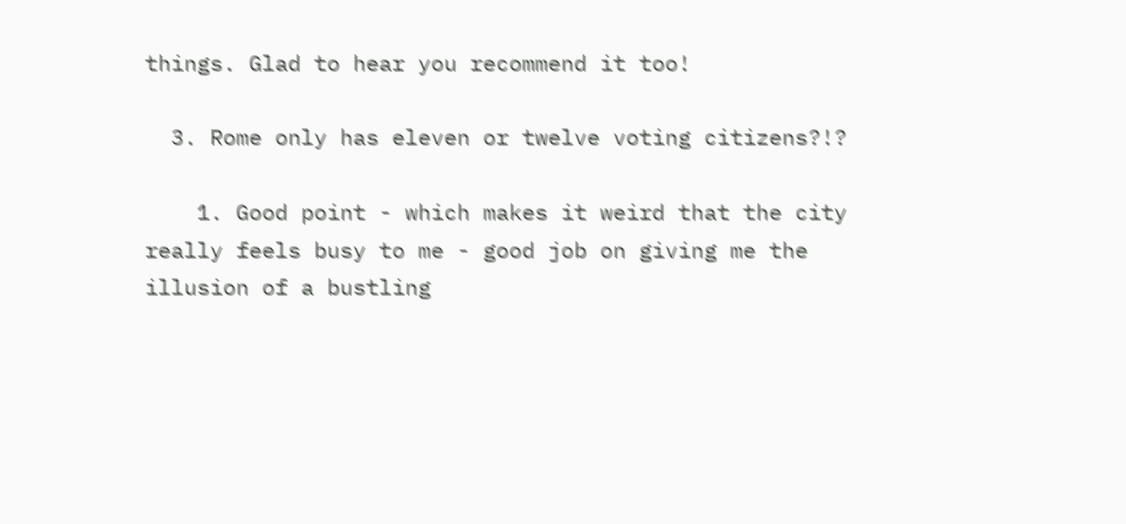things. Glad to hear you recommend it too!

  3. Rome only has eleven or twelve voting citizens?!?

    1. Good point - which makes it weird that the city really feels busy to me - good job on giving me the illusion of a bustling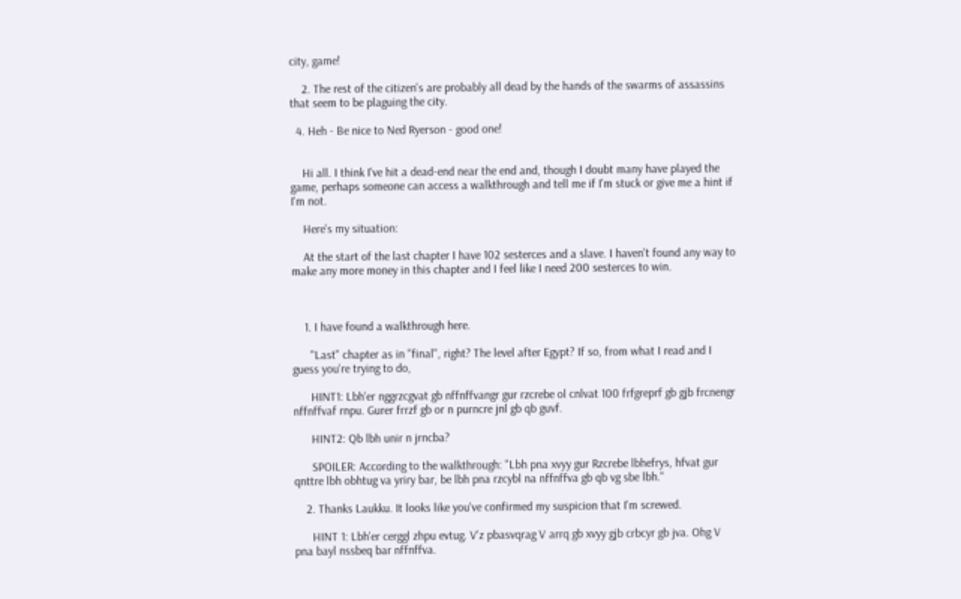city, game!

    2. The rest of the citizen's are probably all dead by the hands of the swarms of assassins that seem to be plaguing the city.

  4. Heh - Be nice to Ned Ryerson - good one!


    Hi all. I think I've hit a dead-end near the end and, though I doubt many have played the game, perhaps someone can access a walkthrough and tell me if I'm stuck or give me a hint if I'm not.

    Here's my situation:

    At the start of the last chapter I have 102 sesterces and a slave. I haven't found any way to make any more money in this chapter and I feel like I need 200 sesterces to win.



    1. I have found a walkthrough here.

      "Last" chapter as in "final", right? The level after Egypt? If so, from what I read and I guess you're trying to do,

      HINT1: Lbh'er nggrzcgvat gb nffnffvangr gur rzcrebe ol cnlvat 100 frfgreprf gb gjb frcnengr nffnffvaf rnpu. Gurer frrzf gb or n purncre jnl gb qb guvf.

      HINT2: Qb lbh unir n jrncba?

      SPOILER: According to the walkthrough: "Lbh pna xvyy gur Rzcrebe lbhefrys, hfvat gur qnttre lbh obhtug va yriry bar, be lbh pna rzcybl na nffnffva gb qb vg sbe lbh."

    2. Thanks Laukku. It looks like you've confirmed my suspicion that I'm screwed.

      HINT 1: Lbh'er cerggl zhpu evtug. V'z pbasvqrag V arrq gb xvyy gjb crbcyr gb jva. Ohg V pna bayl nssbeq bar nffnffva.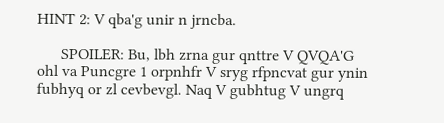HINT 2: V qba'g unir n jrncba.

      SPOILER: Bu, lbh zrna gur qnttre V QVQA'G ohl va Puncgre 1 orpnhfr V sryg rfpncvat gur ynin fubhyq or zl cevbevgl. Naq V gubhtug V ungrq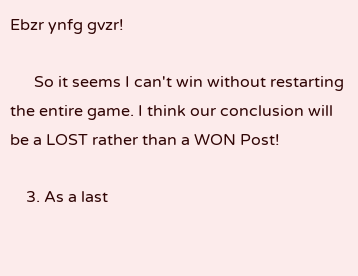Ebzr ynfg gvzr!

      So it seems I can't win without restarting the entire game. I think our conclusion will be a LOST rather than a WON Post!

    3. As a last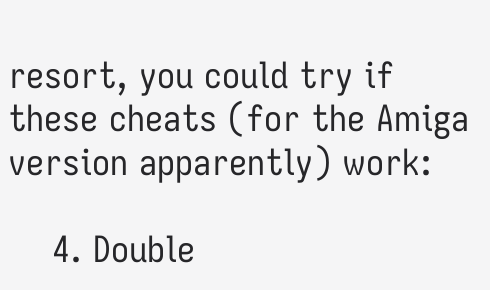resort, you could try if these cheats (for the Amiga version apparently) work:

    4. Double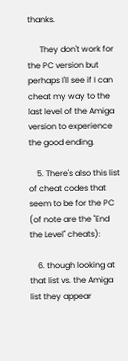thanks.

      They don't work for the PC version but perhaps I'll see if I can cheat my way to the last level of the Amiga version to experience the good ending.

    5. There's also this list of cheat codes that seem to be for the PC (of note are the "End the Level" cheats):

    6. though looking at that list vs. the Amiga list they appear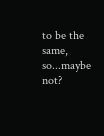to be the same, so...maybe not?